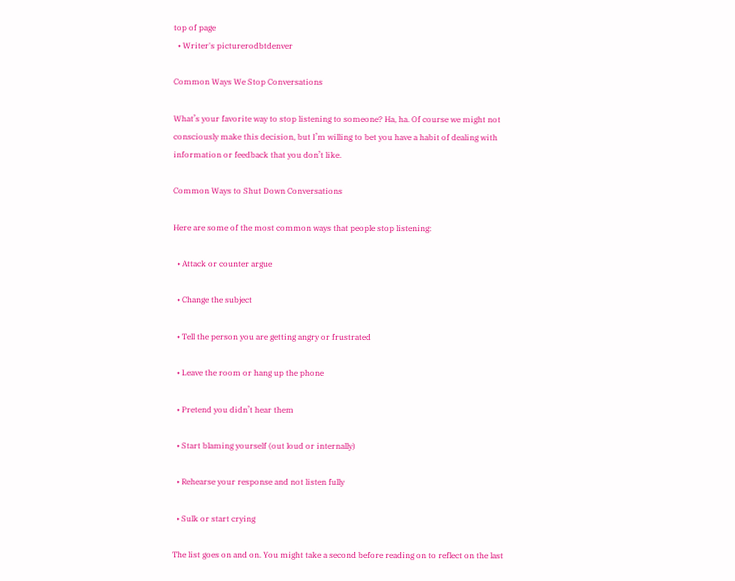top of page
  • Writer's picturerodbtdenver

Common Ways We Stop Conversations

What’s your favorite way to stop listening to someone? Ha, ha. Of course we might not consciously make this decision, but I’m willing to bet you have a habit of dealing with information or feedback that you don’t like.

Common Ways to Shut Down Conversations

Here are some of the most common ways that people stop listening:

  • Attack or counter argue

  • Change the subject

  • Tell the person you are getting angry or frustrated

  • Leave the room or hang up the phone

  • Pretend you didn’t hear them

  • Start blaming yourself (out loud or internally)

  • Rehearse your response and not listen fully

  • Sulk or start crying

The list goes on and on. You might take a second before reading on to reflect on the last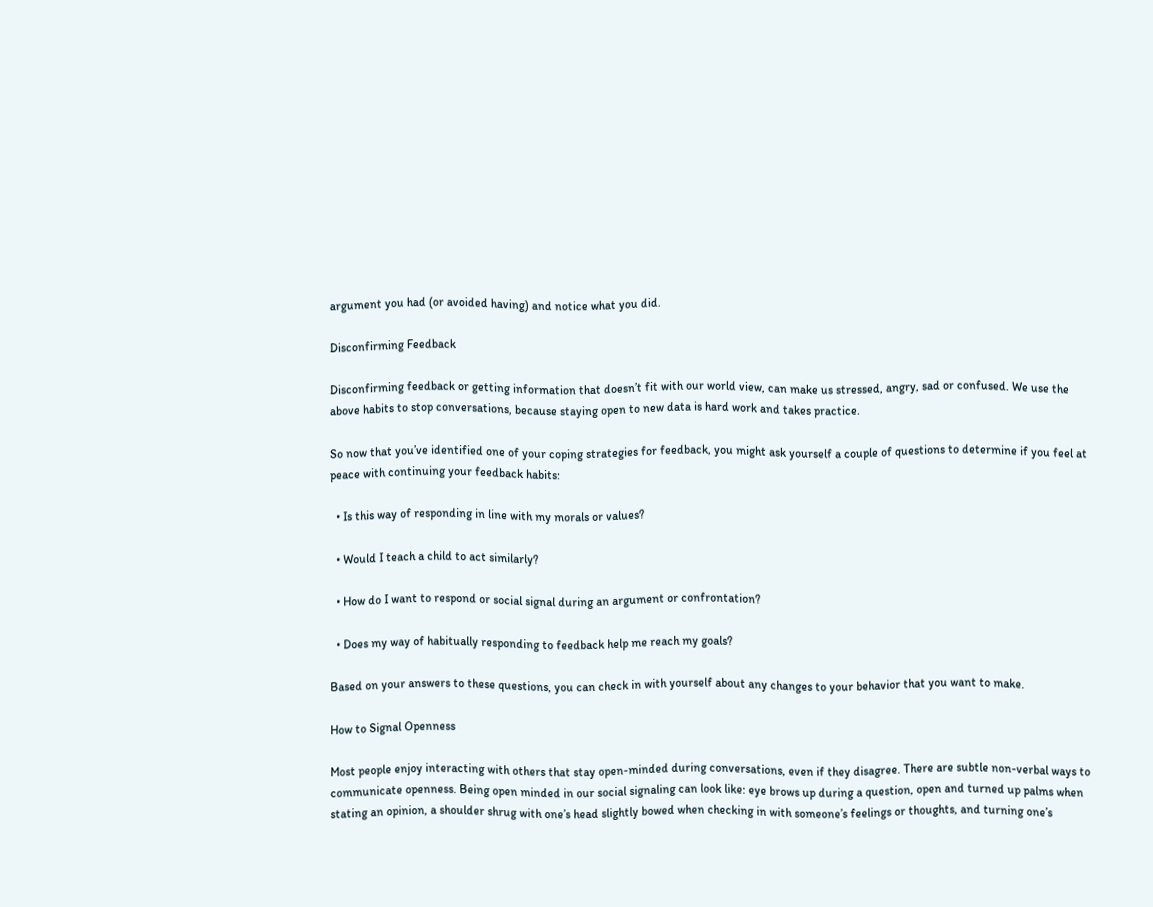argument you had (or avoided having) and notice what you did.

Disconfirming Feedback

Disconfirming feedback or getting information that doesn’t fit with our world view, can make us stressed, angry, sad or confused. We use the above habits to stop conversations, because staying open to new data is hard work and takes practice.

So now that you’ve identified one of your coping strategies for feedback, you might ask yourself a couple of questions to determine if you feel at peace with continuing your feedback habits:

  • Is this way of responding in line with my morals or values?

  • Would I teach a child to act similarly?

  • How do I want to respond or social signal during an argument or confrontation?

  • Does my way of habitually responding to feedback help me reach my goals?

Based on your answers to these questions, you can check in with yourself about any changes to your behavior that you want to make.

How to Signal Openness

Most people enjoy interacting with others that stay open-minded during conversations, even if they disagree. There are subtle non-verbal ways to communicate openness. Being open minded in our social signaling can look like: eye brows up during a question, open and turned up palms when stating an opinion, a shoulder shrug with one’s head slightly bowed when checking in with someone’s feelings or thoughts, and turning one’s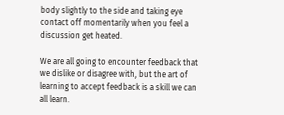body slightly to the side and taking eye contact off momentarily when you feel a discussion get heated.

We are all going to encounter feedback that we dislike or disagree with, but the art of learning to accept feedback is a skill we can all learn.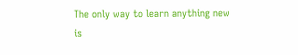The only way to learn anything new is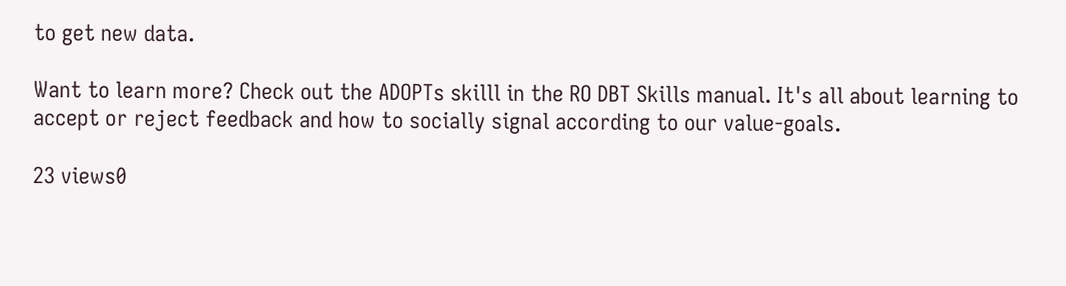to get new data.

Want to learn more? Check out the ADOPTs skilll in the RO DBT Skills manual. It's all about learning to accept or reject feedback and how to socially signal according to our value-goals.

23 views0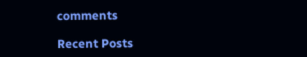comments

Recent Posts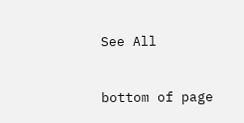See All


bottom of page